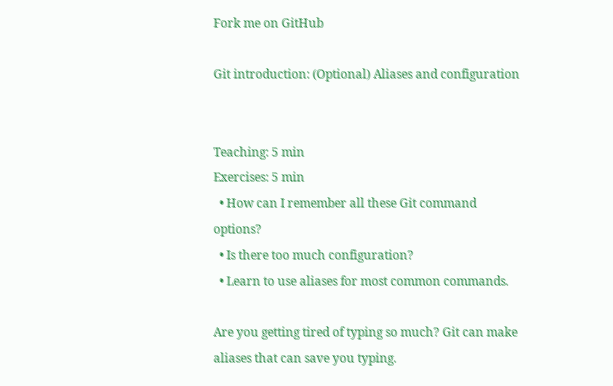Fork me on GitHub

Git introduction: (Optional) Aliases and configuration


Teaching: 5 min
Exercises: 5 min
  • How can I remember all these Git command options?
  • Is there too much configuration?
  • Learn to use aliases for most common commands.

Are you getting tired of typing so much? Git can make aliases that can save you typing.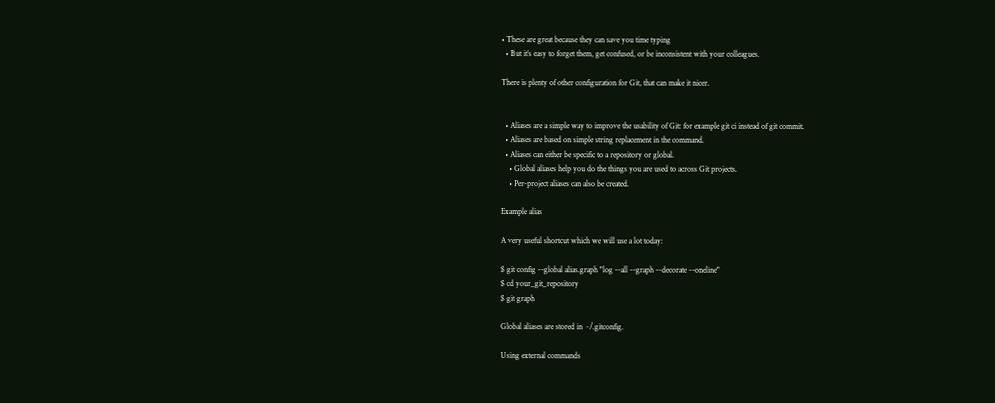• These are great because they can save you time typing
  • But it’s easy to forget them, get confused, or be inconsistent with your colleagues.

There is plenty of other configuration for Git, that can make it nicer.


  • Aliases are a simple way to improve the usability of Git: for example git ci instead of git commit.
  • Aliases are based on simple string replacement in the command.
  • Aliases can either be specific to a repository or global.
    • Global aliases help you do the things you are used to across Git projects.
    • Per-project aliases can also be created.

Example alias

A very useful shortcut which we will use a lot today:

$ git config --global alias.graph "log --all --graph --decorate --oneline"
$ cd your_git_repository
$ git graph

Global aliases are stored in ~/.gitconfig.

Using external commands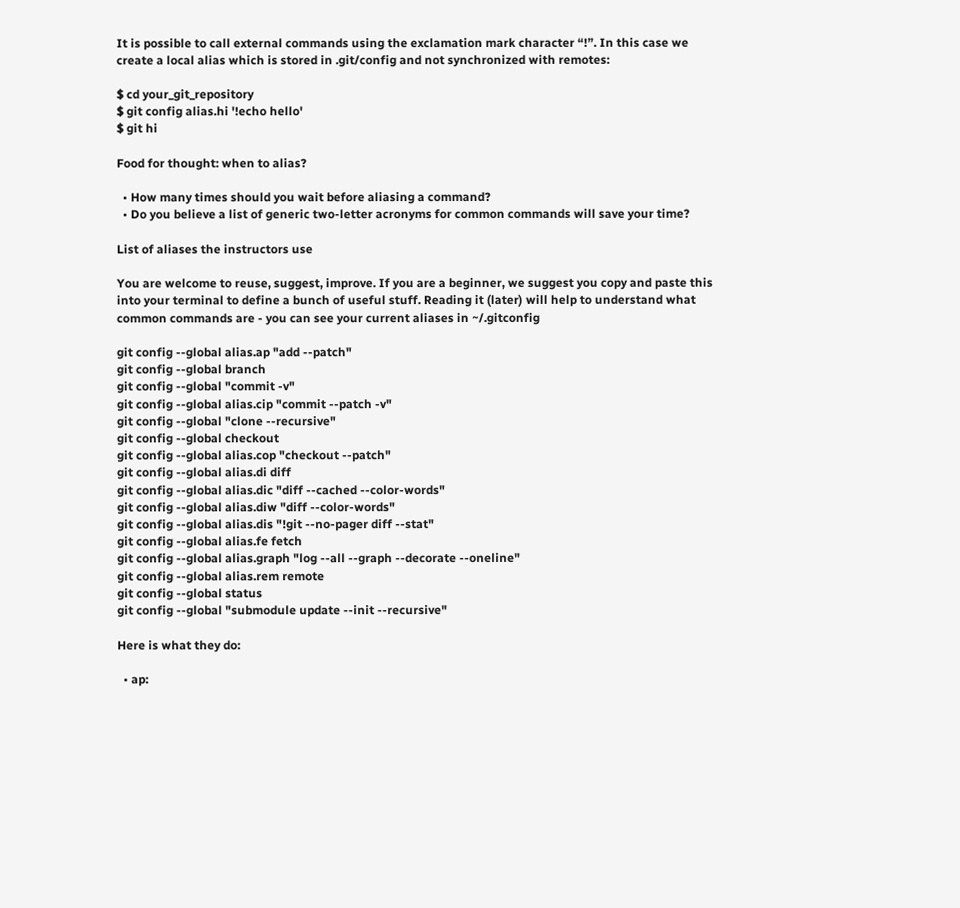It is possible to call external commands using the exclamation mark character “!”. In this case we create a local alias which is stored in .git/config and not synchronized with remotes:

$ cd your_git_repository
$ git config alias.hi '!echo hello'
$ git hi

Food for thought: when to alias?

  • How many times should you wait before aliasing a command?
  • Do you believe a list of generic two-letter acronyms for common commands will save your time?

List of aliases the instructors use

You are welcome to reuse, suggest, improve. If you are a beginner, we suggest you copy and paste this into your terminal to define a bunch of useful stuff. Reading it (later) will help to understand what common commands are - you can see your current aliases in ~/.gitconfig

git config --global alias.ap "add --patch"
git config --global branch
git config --global "commit -v"
git config --global alias.cip "commit --patch -v"
git config --global "clone --recursive"
git config --global checkout
git config --global alias.cop "checkout --patch"
git config --global alias.di diff
git config --global alias.dic "diff --cached --color-words"
git config --global alias.diw "diff --color-words"
git config --global alias.dis "!git --no-pager diff --stat"
git config --global alias.fe fetch
git config --global alias.graph "log --all --graph --decorate --oneline"
git config --global alias.rem remote
git config --global status
git config --global "submodule update --init --recursive"

Here is what they do:

  • ap: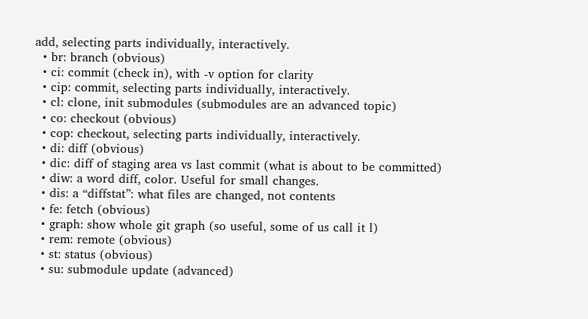add, selecting parts individually, interactively.
  • br: branch (obvious)
  • ci: commit (check in), with -v option for clarity
  • cip: commit, selecting parts individually, interactively.
  • cl: clone, init submodules (submodules are an advanced topic)
  • co: checkout (obvious)
  • cop: checkout, selecting parts individually, interactively.
  • di: diff (obvious)
  • dic: diff of staging area vs last commit (what is about to be committed)
  • diw: a word diff, color. Useful for small changes.
  • dis: a “diffstat”: what files are changed, not contents
  • fe: fetch (obvious)
  • graph: show whole git graph (so useful, some of us call it l)
  • rem: remote (obvious)
  • st: status (obvious)
  • su: submodule update (advanced)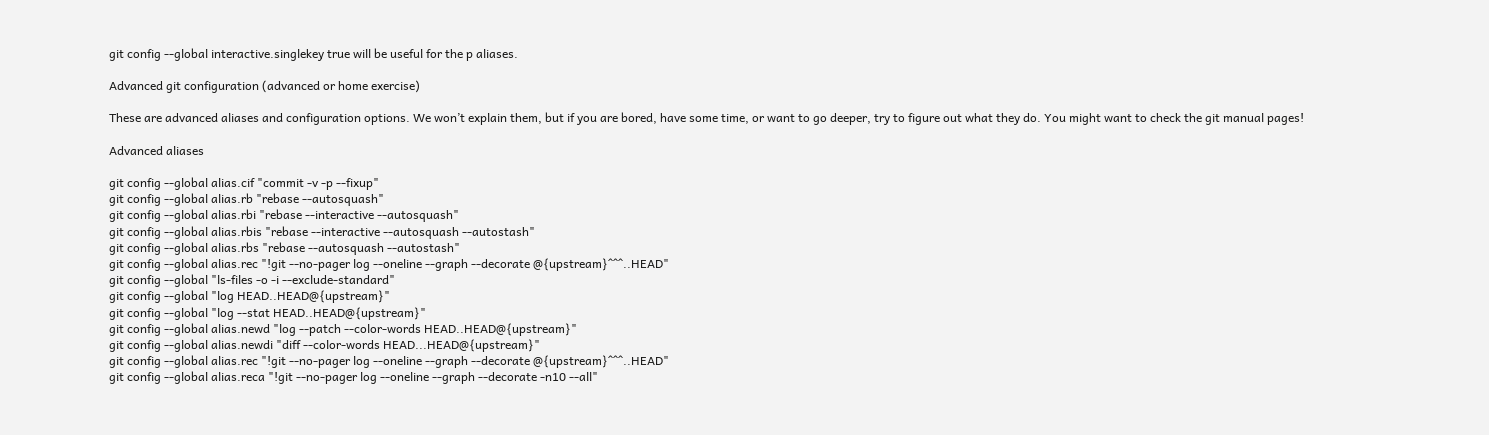git config --global interactive.singlekey true will be useful for the p aliases.

Advanced git configuration (advanced or home exercise)

These are advanced aliases and configuration options. We won’t explain them, but if you are bored, have some time, or want to go deeper, try to figure out what they do. You might want to check the git manual pages!

Advanced aliases

git config --global alias.cif "commit -v -p --fixup"
git config --global alias.rb "rebase --autosquash"
git config --global alias.rbi "rebase --interactive --autosquash"
git config --global alias.rbis "rebase --interactive --autosquash --autostash"
git config --global alias.rbs "rebase --autosquash --autostash"
git config --global alias.rec "!git --no-pager log --oneline --graph --decorate @{upstream}^^^..HEAD"
git config --global "ls-files -o -i --exclude-standard"
git config --global "log HEAD..HEAD@{upstream}"
git config --global "log --stat HEAD..HEAD@{upstream}"
git config --global alias.newd "log --patch --color-words HEAD..HEAD@{upstream}"
git config --global alias.newdi "diff --color-words HEAD...HEAD@{upstream}"
git config --global alias.rec "!git --no-pager log --oneline --graph --decorate @{upstream}^^^..HEAD"
git config --global alias.reca "!git --no-pager log --oneline --graph --decorate -n10 --all"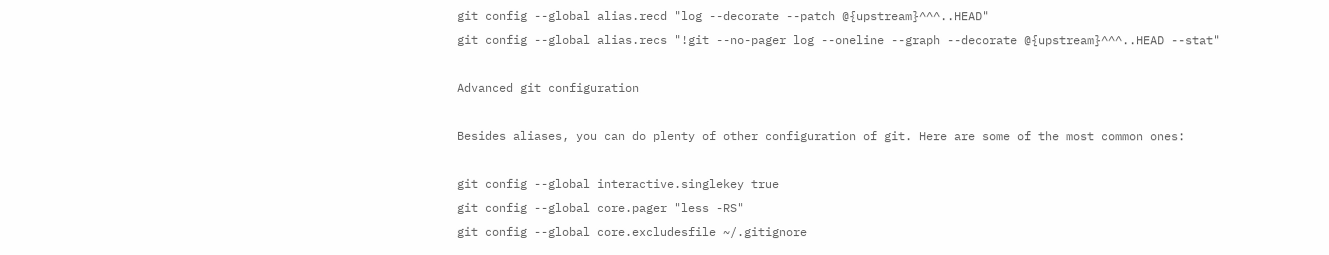git config --global alias.recd "log --decorate --patch @{upstream}^^^..HEAD"
git config --global alias.recs "!git --no-pager log --oneline --graph --decorate @{upstream}^^^..HEAD --stat"

Advanced git configuration

Besides aliases, you can do plenty of other configuration of git. Here are some of the most common ones:

git config --global interactive.singlekey true
git config --global core.pager "less -RS"
git config --global core.excludesfile ~/.gitignore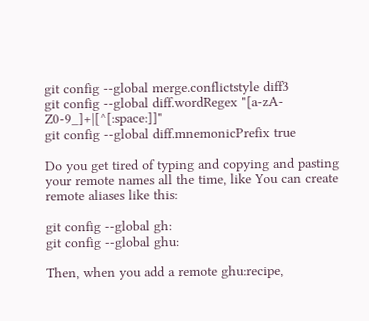git config --global merge.conflictstyle diff3
git config --global diff.wordRegex "[a-zA-Z0-9_]+|[^[:space:]]"
git config --global diff.mnemonicPrefix true

Do you get tired of typing and copying and pasting your remote names all the time, like You can create remote aliases like this:

git config --global gh:
git config --global ghu:

Then, when you add a remote ghu:recipe,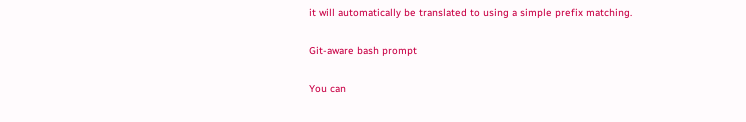it will automatically be translated to using a simple prefix matching.

Git-aware bash prompt

You can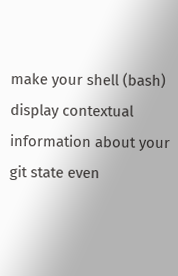make your shell (bash) display contextual information about your git state even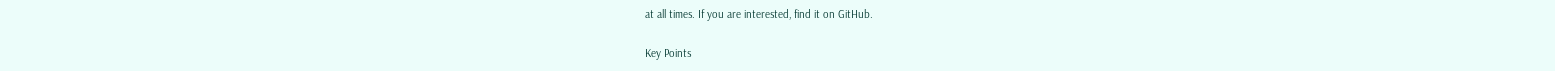at all times. If you are interested, find it on GitHub.

Key Points